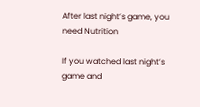After last night’s game, you need Nutrition

If you watched last night’s game and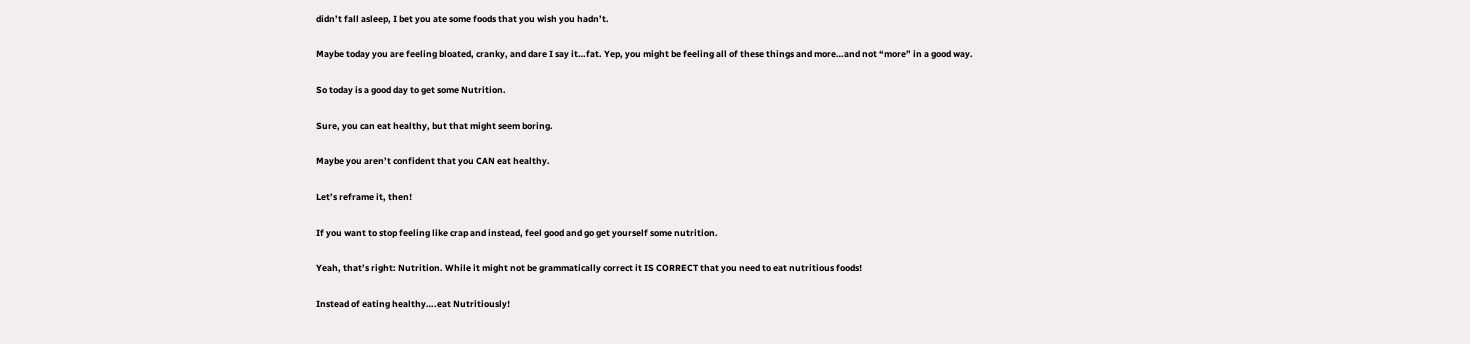didn’t fall asleep, I bet you ate some foods that you wish you hadn’t.


Maybe today you are feeling bloated, cranky, and dare I say it…fat. Yep, you might be feeling all of these things and more…and not “more” in a good way.


So today is a good day to get some Nutrition.


Sure, you can eat healthy, but that might seem boring.


Maybe you aren’t confident that you CAN eat healthy.


Let’s reframe it, then!


If you want to stop feeling like crap and instead, feel good and go get yourself some nutrition.


Yeah, that’s right: Nutrition. While it might not be grammatically correct it IS CORRECT that you need to eat nutritious foods!


Instead of eating healthy….eat Nutritiously!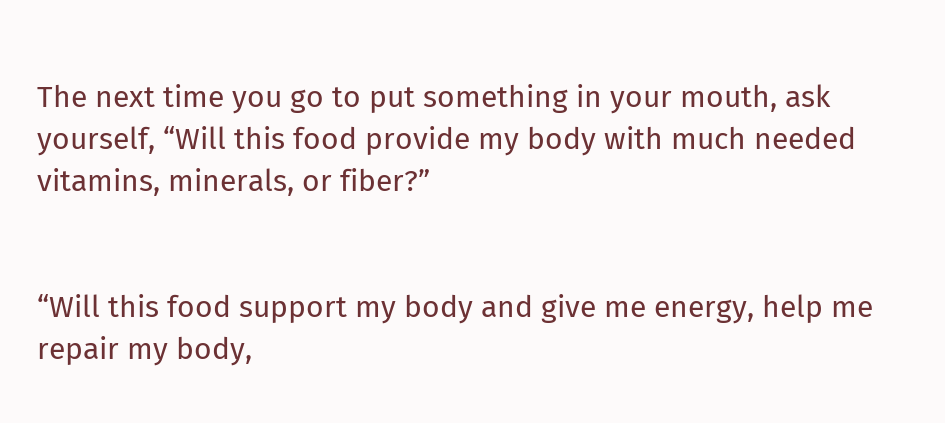The next time you go to put something in your mouth, ask yourself, “Will this food provide my body with much needed vitamins, minerals, or fiber?”


“Will this food support my body and give me energy, help me repair my body,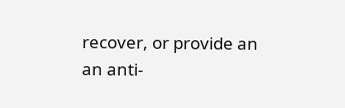recover, or provide an an anti-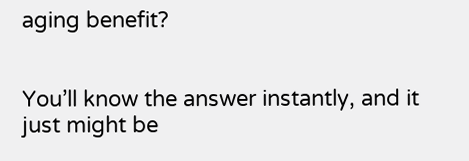aging benefit?


You’ll know the answer instantly, and it just might be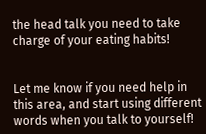the head talk you need to take charge of your eating habits!


Let me know if you need help in this area, and start using different words when you talk to yourself!